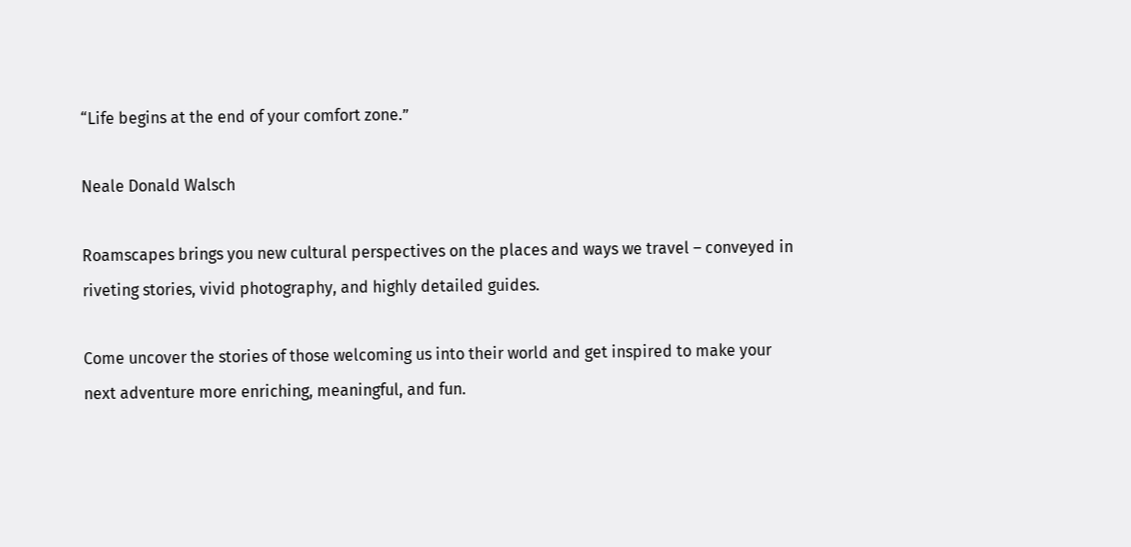“Life begins at the end of your comfort zone.”

Neale Donald Walsch

Roamscapes brings you new cultural perspectives on the places and ways we travel – conveyed in riveting stories, vivid photography, and highly detailed guides.

Come uncover the stories of those welcoming us into their world and get inspired to make your next adventure more enriching, meaningful, and fun.